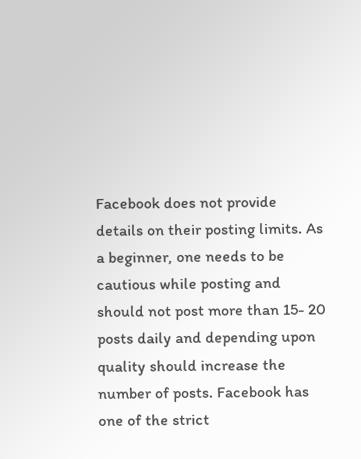Facebook does not provide details on their posting limits. As a beginner, one needs to be cautious while posting and should not post more than 15- 20 posts daily and depending upon quality should increase the number of posts. Facebook has one of the strict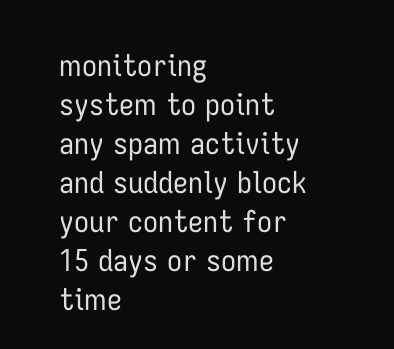monitoring system to point any spam activity and suddenly block your content for 15 days or some time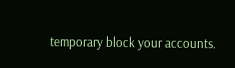temporary block your accounts.